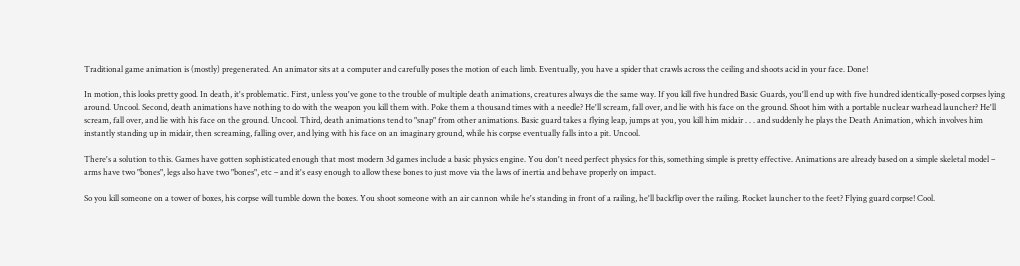Traditional game animation is (mostly) pregenerated. An animator sits at a computer and carefully poses the motion of each limb. Eventually, you have a spider that crawls across the ceiling and shoots acid in your face. Done!

In motion, this looks pretty good. In death, it's problematic. First, unless you've gone to the trouble of multiple death animations, creatures always die the same way. If you kill five hundred Basic Guards, you'll end up with five hundred identically-posed corpses lying around. Uncool. Second, death animations have nothing to do with the weapon you kill them with. Poke them a thousand times with a needle? He'll scream, fall over, and lie with his face on the ground. Shoot him with a portable nuclear warhead launcher? He'll scream, fall over, and lie with his face on the ground. Uncool. Third, death animations tend to "snap" from other animations. Basic guard takes a flying leap, jumps at you, you kill him midair . . . and suddenly he plays the Death Animation, which involves him instantly standing up in midair, then screaming, falling over, and lying with his face on an imaginary ground, while his corpse eventually falls into a pit. Uncool.

There's a solution to this. Games have gotten sophisticated enough that most modern 3d games include a basic physics engine. You don't need perfect physics for this, something simple is pretty effective. Animations are already based on a simple skeletal model – arms have two "bones", legs also have two "bones", etc – and it's easy enough to allow these bones to just move via the laws of inertia and behave properly on impact.

So you kill someone on a tower of boxes, his corpse will tumble down the boxes. You shoot someone with an air cannon while he's standing in front of a railing, he'll backflip over the railing. Rocket launcher to the feet? Flying guard corpse! Cool.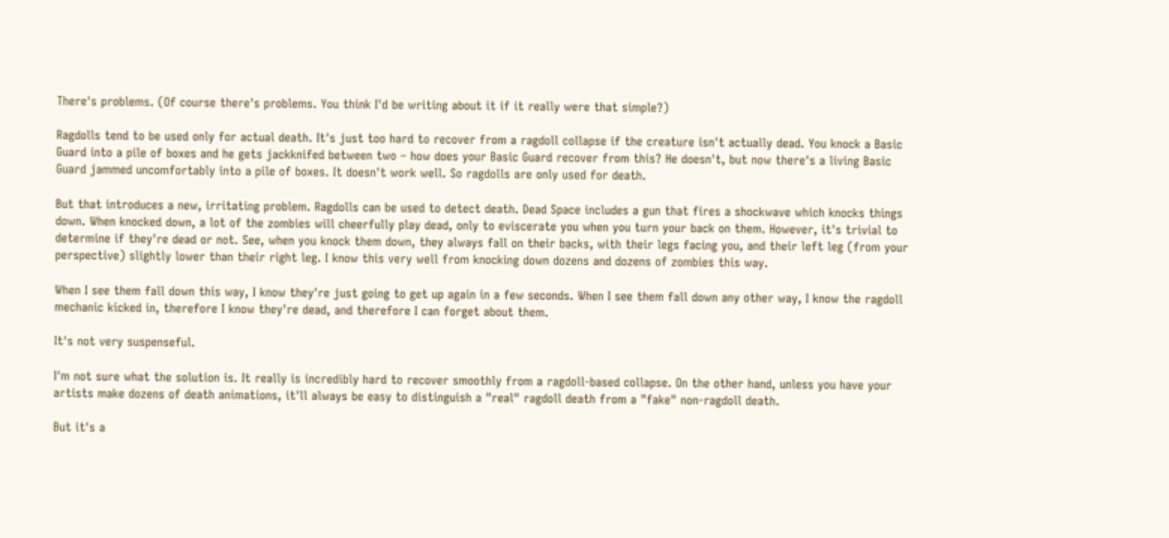There's problems. (Of course there's problems. You think I'd be writing about it if it really were that simple?)

Ragdolls tend to be used only for actual death. It's just too hard to recover from a ragdoll collapse if the creature isn't actually dead. You knock a Basic Guard into a pile of boxes and he gets jackknifed between two – how does your Basic Guard recover from this? He doesn't, but now there's a living Basic Guard jammed uncomfortably into a pile of boxes. It doesn't work well. So ragdolls are only used for death.

But that introduces a new, irritating problem. Ragdolls can be used to detect death. Dead Space includes a gun that fires a shockwave which knocks things down. When knocked down, a lot of the zombies will cheerfully play dead, only to eviscerate you when you turn your back on them. However, it's trivial to determine if they're dead or not. See, when you knock them down, they always fall on their backs, with their legs facing you, and their left leg (from your perspective) slightly lower than their right leg. I know this very well from knocking down dozens and dozens of zombies this way.

When I see them fall down this way, I know they're just going to get up again in a few seconds. When I see them fall down any other way, I know the ragdoll mechanic kicked in, therefore I know they're dead, and therefore I can forget about them.

It's not very suspenseful.

I'm not sure what the solution is. It really is incredibly hard to recover smoothly from a ragdoll-based collapse. On the other hand, unless you have your artists make dozens of death animations, it'll always be easy to distinguish a "real" ragdoll death from a "fake" non-ragdoll death.

But it's a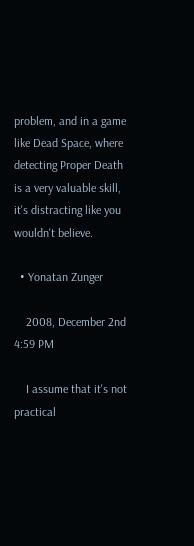problem, and in a game like Dead Space, where detecting Proper Death is a very valuable skill, it's distracting like you wouldn't believe.

  • Yonatan Zunger

    2008, December 2nd 4:59 PM

    I assume that it's not practical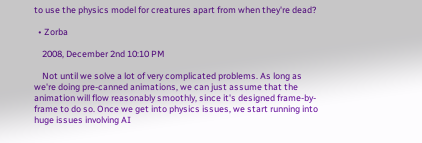to use the physics model for creatures apart from when they're dead?

  • Zorba

    2008, December 2nd 10:10 PM

    Not until we solve a lot of very complicated problems. As long as we're doing pre-canned animations, we can just assume that the animation will flow reasonably smoothly, since it's designed frame-by-frame to do so. Once we get into physics issues, we start running into huge issues involving AI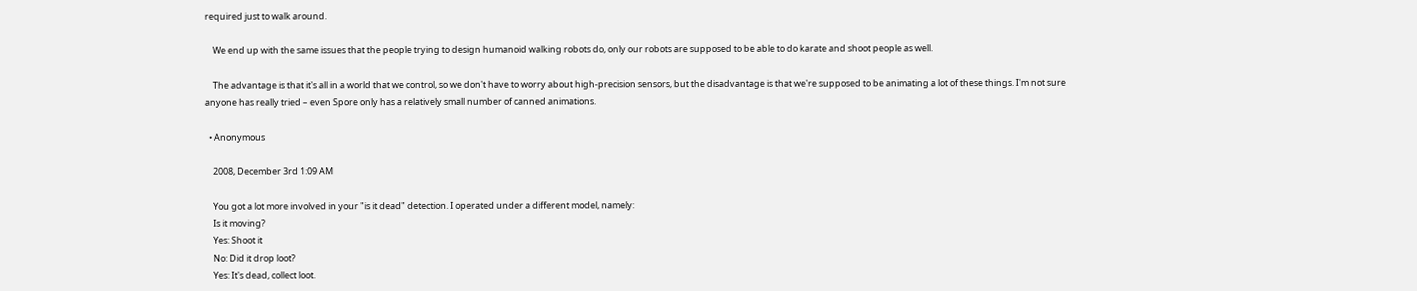required just to walk around.

    We end up with the same issues that the people trying to design humanoid walking robots do, only our robots are supposed to be able to do karate and shoot people as well.

    The advantage is that it's all in a world that we control, so we don't have to worry about high-precision sensors, but the disadvantage is that we're supposed to be animating a lot of these things. I'm not sure anyone has really tried – even Spore only has a relatively small number of canned animations.

  • Anonymous

    2008, December 3rd 1:09 AM

    You got a lot more involved in your "is it dead" detection. I operated under a different model, namely:
    Is it moving?
    Yes: Shoot it
    No: Did it drop loot?
    Yes: It's dead, collect loot.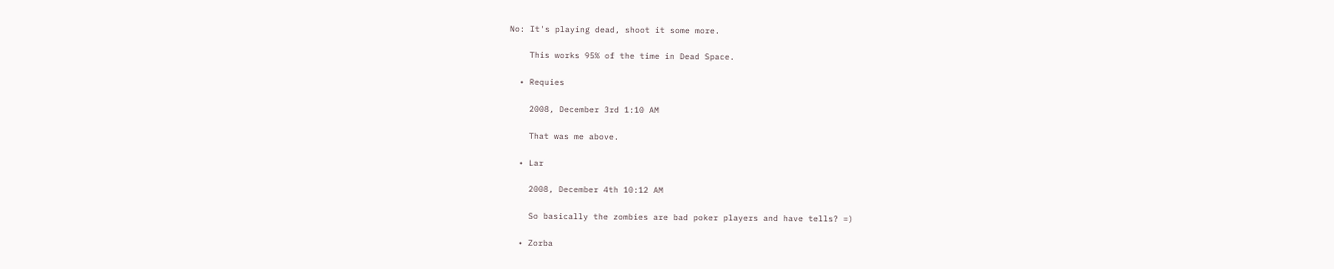No: It's playing dead, shoot it some more.

    This works 95% of the time in Dead Space.

  • Requies

    2008, December 3rd 1:10 AM

    That was me above.

  • Lar

    2008, December 4th 10:12 AM

    So basically the zombies are bad poker players and have tells? =)

  • Zorba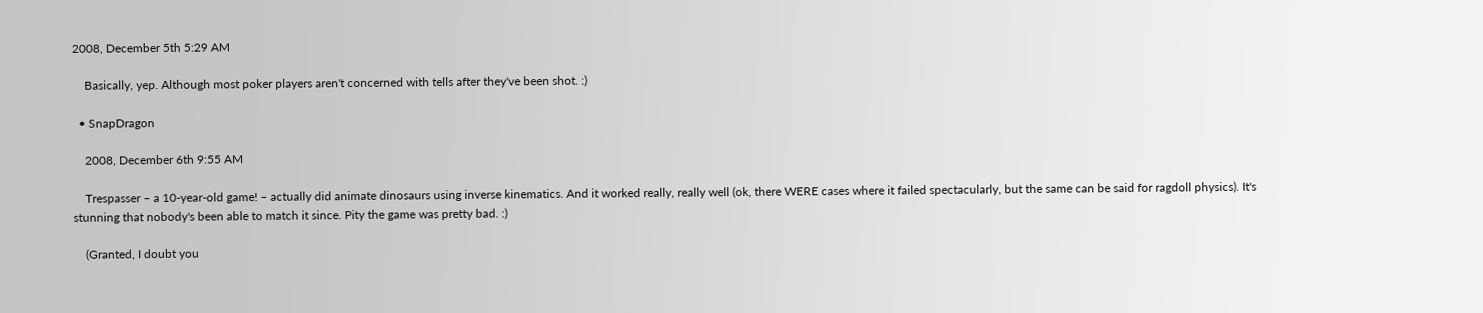2008, December 5th 5:29 AM

    Basically, yep. Although most poker players aren't concerned with tells after they've been shot. :)

  • SnapDragon

    2008, December 6th 9:55 AM

    Trespasser – a 10-year-old game! – actually did animate dinosaurs using inverse kinematics. And it worked really, really well (ok, there WERE cases where it failed spectacularly, but the same can be said for ragdoll physics). It's stunning that nobody's been able to match it since. Pity the game was pretty bad. :)

    (Granted, I doubt you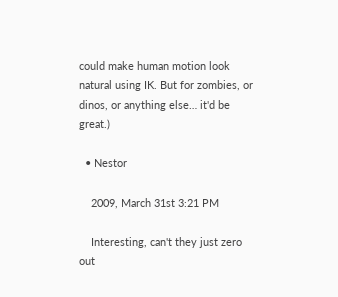could make human motion look natural using IK. But for zombies, or dinos, or anything else… it'd be great.)

  • Nestor

    2009, March 31st 3:21 PM

    Interesting, can't they just zero out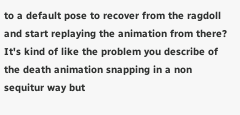to a default pose to recover from the ragdoll and start replaying the animation from there? It's kind of like the problem you describe of the death animation snapping in a non sequitur way but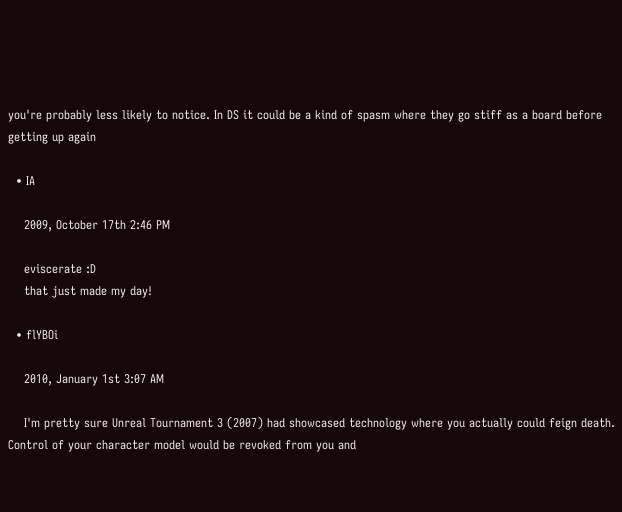you're probably less likely to notice. In DS it could be a kind of spasm where they go stiff as a board before getting up again

  • IA

    2009, October 17th 2:46 PM

    eviscerate :D
    that just made my day!

  • flYBOi

    2010, January 1st 3:07 AM

    I'm pretty sure Unreal Tournament 3 (2007) had showcased technology where you actually could feign death. Control of your character model would be revoked from you and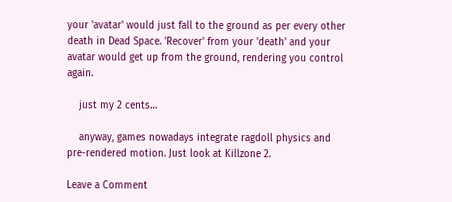your 'avatar' would just fall to the ground as per every other death in Dead Space. 'Recover' from your 'death' and your avatar would get up from the ground, rendering you control again.

    just my 2 cents…

    anyway, games nowadays integrate ragdoll physics and pre-rendered motion. Just look at Killzone 2.

Leave a Comment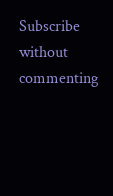Subscribe without commenting